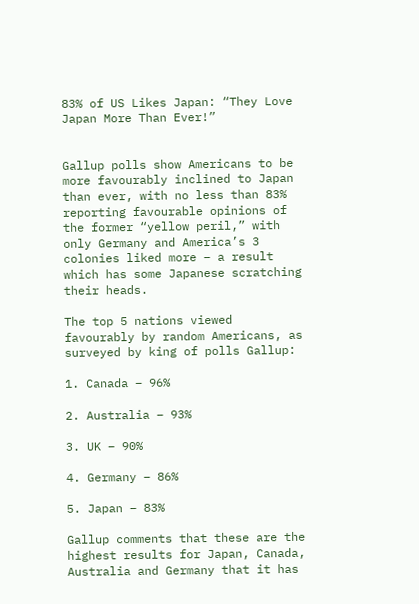83% of US Likes Japan: “They Love Japan More Than Ever!”


Gallup polls show Americans to be more favourably inclined to Japan than ever, with no less than 83% reporting favourable opinions of the former “yellow peril,” with only Germany and America’s 3 colonies liked more – a result which has some Japanese scratching their heads.

The top 5 nations viewed favourably by random Americans, as surveyed by king of polls Gallup:

1. Canada – 96%

2. Australia – 93%

3. UK – 90%

4. Germany – 86%

5. Japan – 83%

Gallup comments that these are the highest results for Japan, Canada, Australia and Germany that it has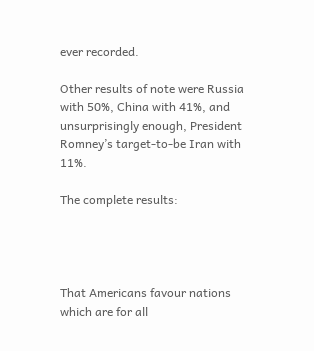ever recorded.

Other results of note were Russia with 50%, China with 41%, and unsurprisingly enough, President Romney’s target-to-be Iran with 11%.

The complete results:




That Americans favour nations which are for all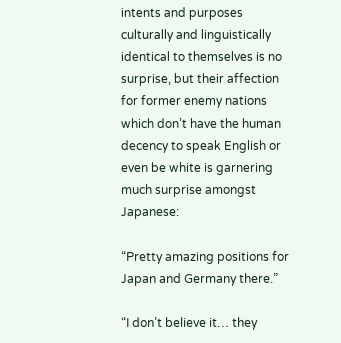intents and purposes culturally and linguistically identical to themselves is no surprise, but their affection for former enemy nations which don’t have the human decency to speak English or even be white is garnering much surprise amongst Japanese:

“Pretty amazing positions for Japan and Germany there.”

“I don’t believe it… they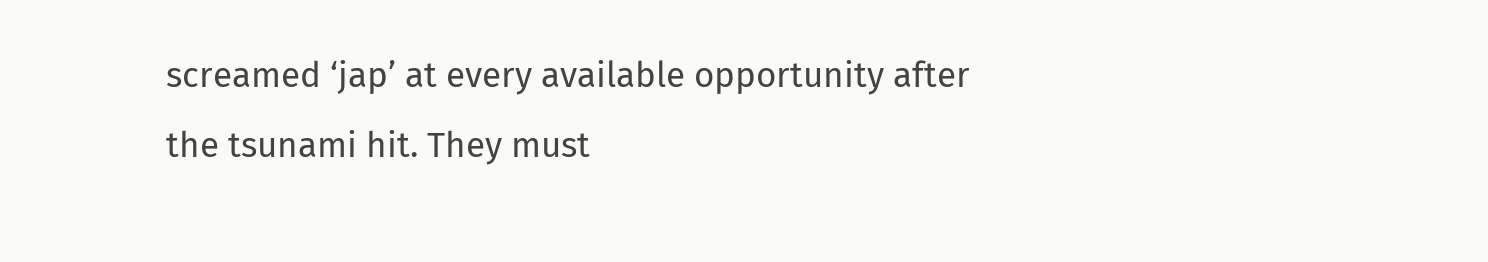screamed ‘jap’ at every available opportunity after the tsunami hit. They must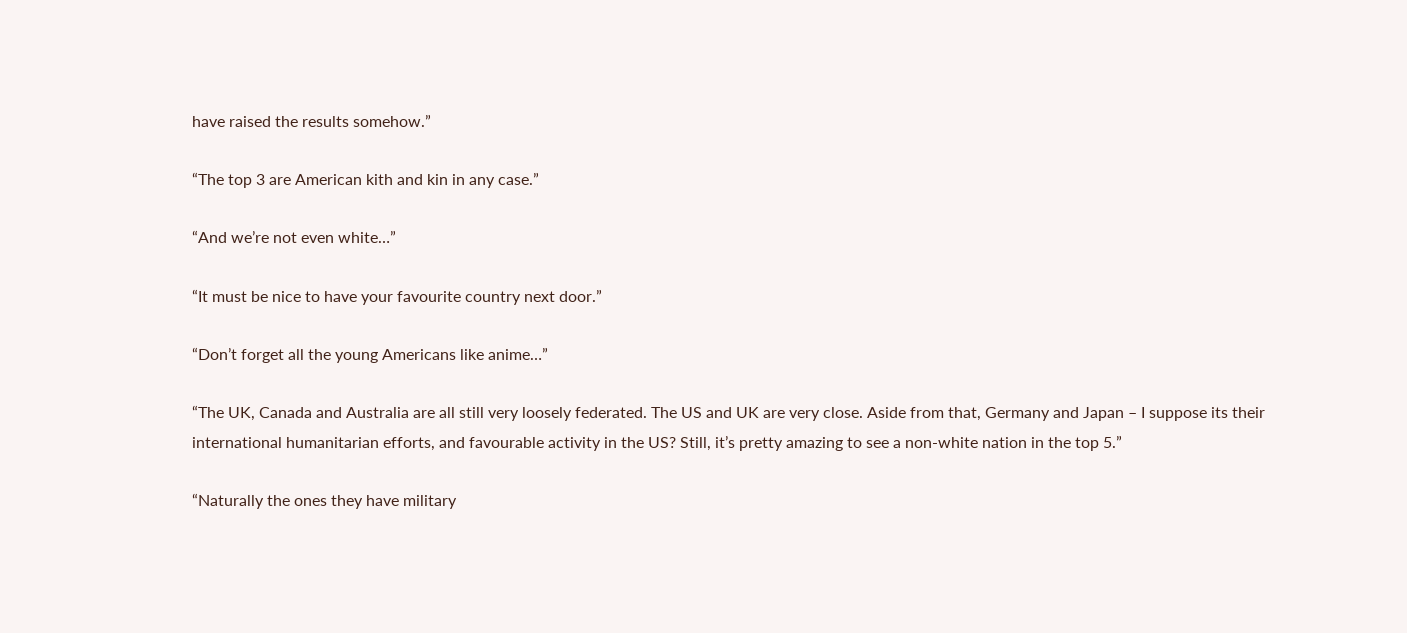have raised the results somehow.”

“The top 3 are American kith and kin in any case.”

“And we’re not even white…”

“It must be nice to have your favourite country next door.”

“Don’t forget all the young Americans like anime…”

“The UK, Canada and Australia are all still very loosely federated. The US and UK are very close. Aside from that, Germany and Japan – I suppose its their international humanitarian efforts, and favourable activity in the US? Still, it’s pretty amazing to see a non-white nation in the top 5.”

“Naturally the ones they have military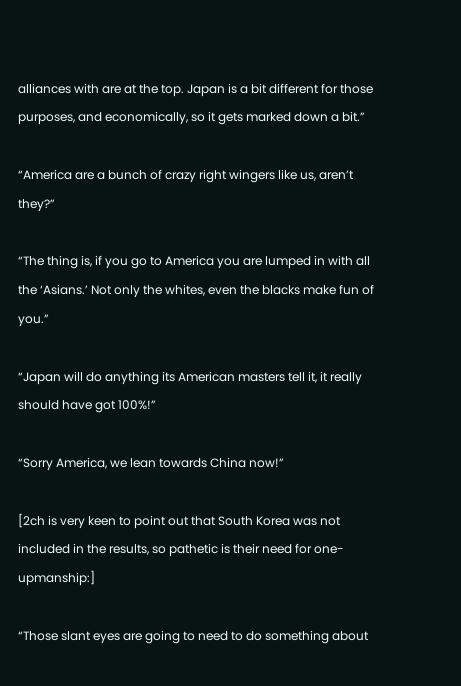alliances with are at the top. Japan is a bit different for those purposes, and economically, so it gets marked down a bit.”

“America are a bunch of crazy right wingers like us, aren’t they?”

“The thing is, if you go to America you are lumped in with all the ‘Asians.’ Not only the whites, even the blacks make fun of you.”

“Japan will do anything its American masters tell it, it really should have got 100%!”

“Sorry America, we lean towards China now!”

[2ch is very keen to point out that South Korea was not included in the results, so pathetic is their need for one-upmanship:]

“Those slant eyes are going to need to do something about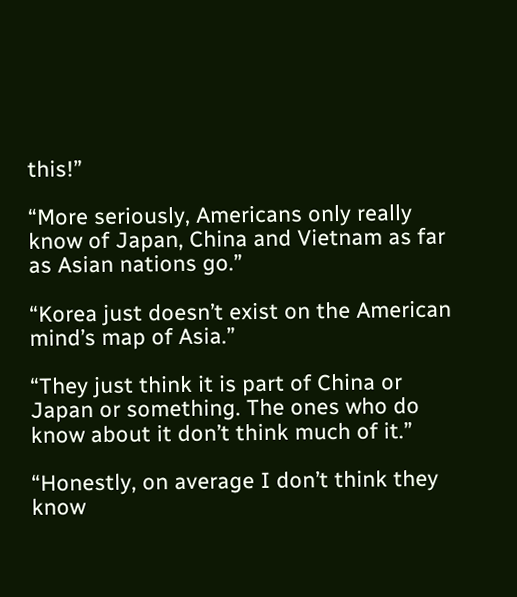this!”

“More seriously, Americans only really know of Japan, China and Vietnam as far as Asian nations go.”

“Korea just doesn’t exist on the American mind’s map of Asia.”

“They just think it is part of China or Japan or something. The ones who do know about it don’t think much of it.”

“Honestly, on average I don’t think they know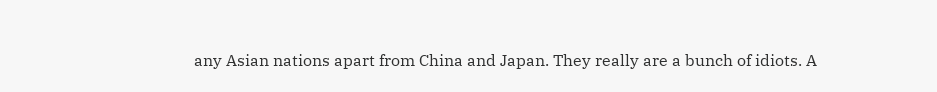any Asian nations apart from China and Japan. They really are a bunch of idiots. A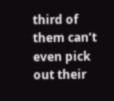third of them can’t even pick out their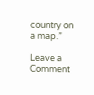country on a map.”

Leave a Comment